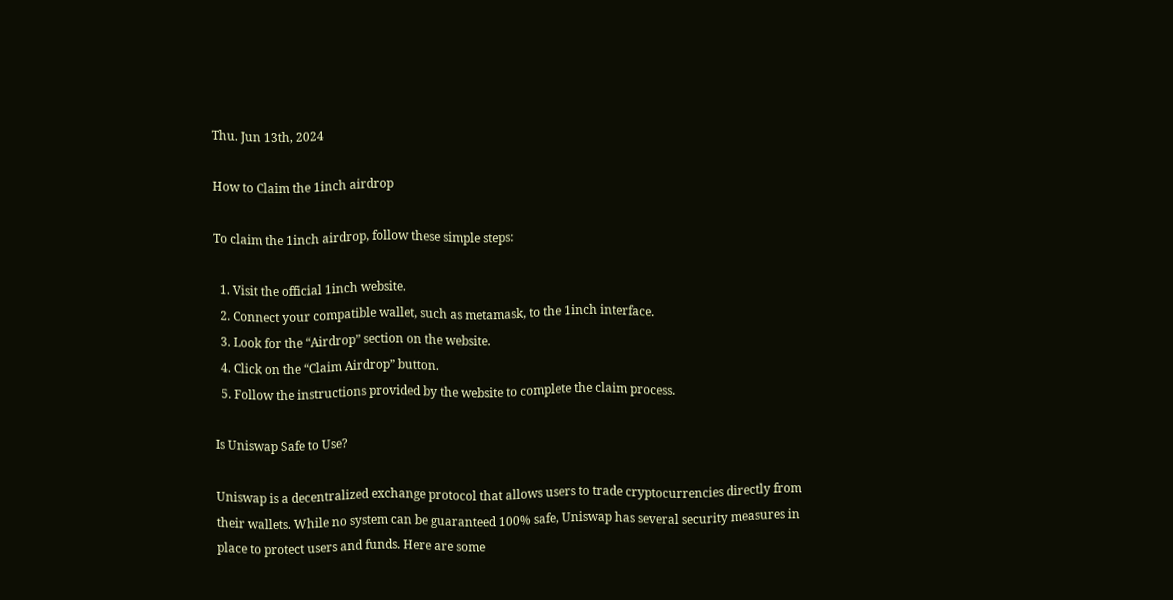Thu. Jun 13th, 2024

How to Claim the 1inch airdrop

To claim the 1inch airdrop, follow these simple steps:

  1. Visit the official 1inch website.
  2. Connect your compatible wallet, such as metamask, to the 1inch interface.
  3. Look for the “Airdrop” section on the website.
  4. Click on the “Claim Airdrop” button.
  5. Follow the instructions provided by the website to complete the claim process.

Is Uniswap Safe to Use?

Uniswap is a decentralized exchange protocol that allows users to trade cryptocurrencies directly from their wallets. While no system can be guaranteed 100% safe, Uniswap has several security measures in place to protect users and funds. Here are some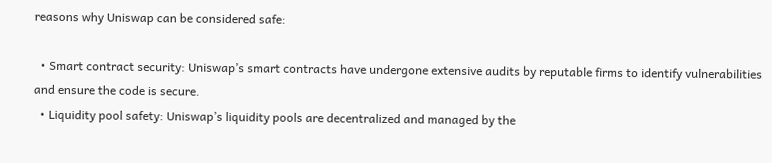reasons why Uniswap can be considered safe:

  • Smart contract security: Uniswap’s smart contracts have undergone extensive audits by reputable firms to identify vulnerabilities and ensure the code is secure.
  • Liquidity pool safety: Uniswap’s liquidity pools are decentralized and managed by the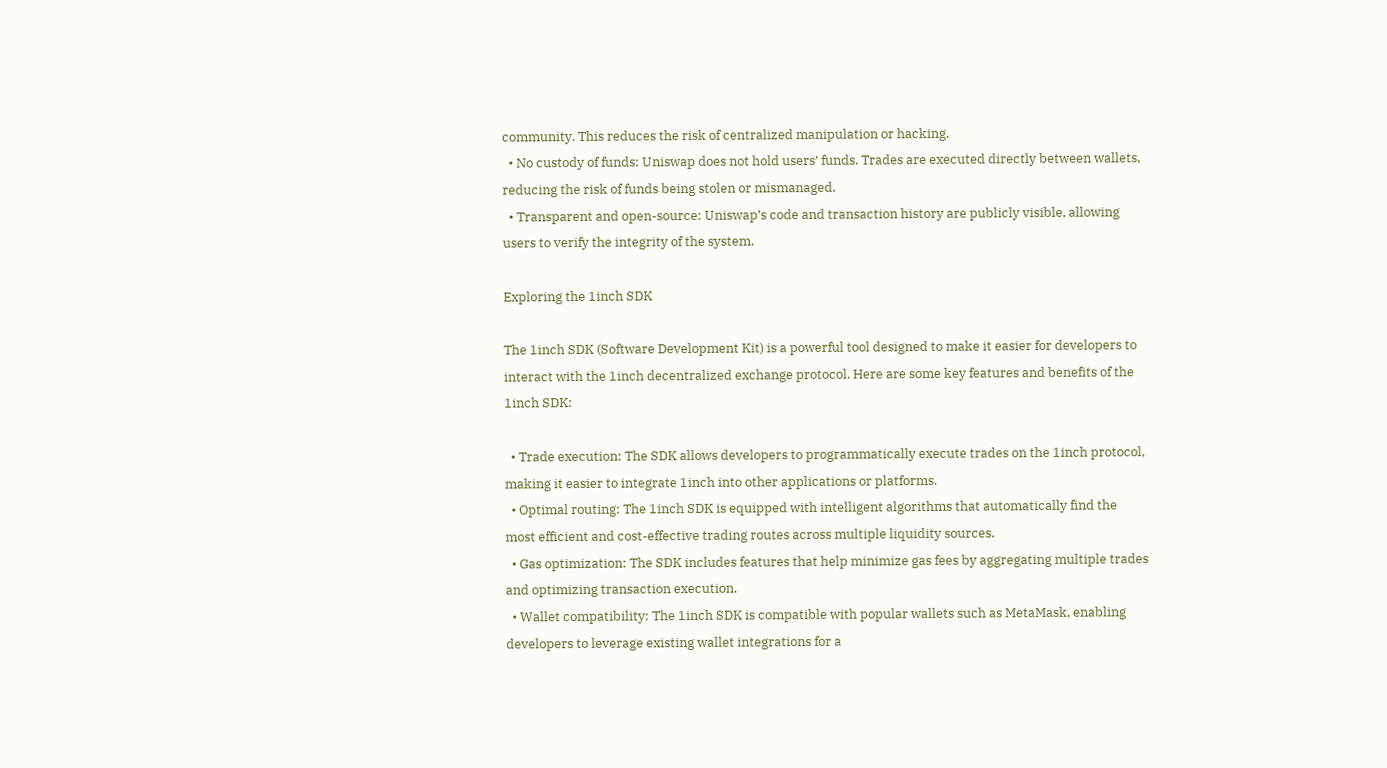community. This reduces the risk of centralized manipulation or hacking.
  • No custody of funds: Uniswap does not hold users’ funds. Trades are executed directly between wallets, reducing the risk of funds being stolen or mismanaged.
  • Transparent and open-source: Uniswap’s code and transaction history are publicly visible, allowing users to verify the integrity of the system.

Exploring the 1inch SDK

The 1inch SDK (Software Development Kit) is a powerful tool designed to make it easier for developers to interact with the 1inch decentralized exchange protocol. Here are some key features and benefits of the 1inch SDK:

  • Trade execution: The SDK allows developers to programmatically execute trades on the 1inch protocol, making it easier to integrate 1inch into other applications or platforms.
  • Optimal routing: The 1inch SDK is equipped with intelligent algorithms that automatically find the most efficient and cost-effective trading routes across multiple liquidity sources.
  • Gas optimization: The SDK includes features that help minimize gas fees by aggregating multiple trades and optimizing transaction execution.
  • Wallet compatibility: The 1inch SDK is compatible with popular wallets such as MetaMask, enabling developers to leverage existing wallet integrations for a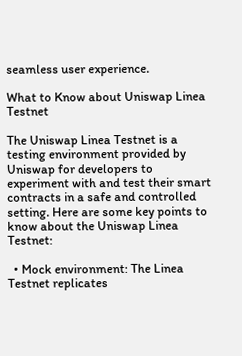seamless user experience.

What to Know about Uniswap Linea Testnet

The Uniswap Linea Testnet is a testing environment provided by Uniswap for developers to experiment with and test their smart contracts in a safe and controlled setting. Here are some key points to know about the Uniswap Linea Testnet:

  • Mock environment: The Linea Testnet replicates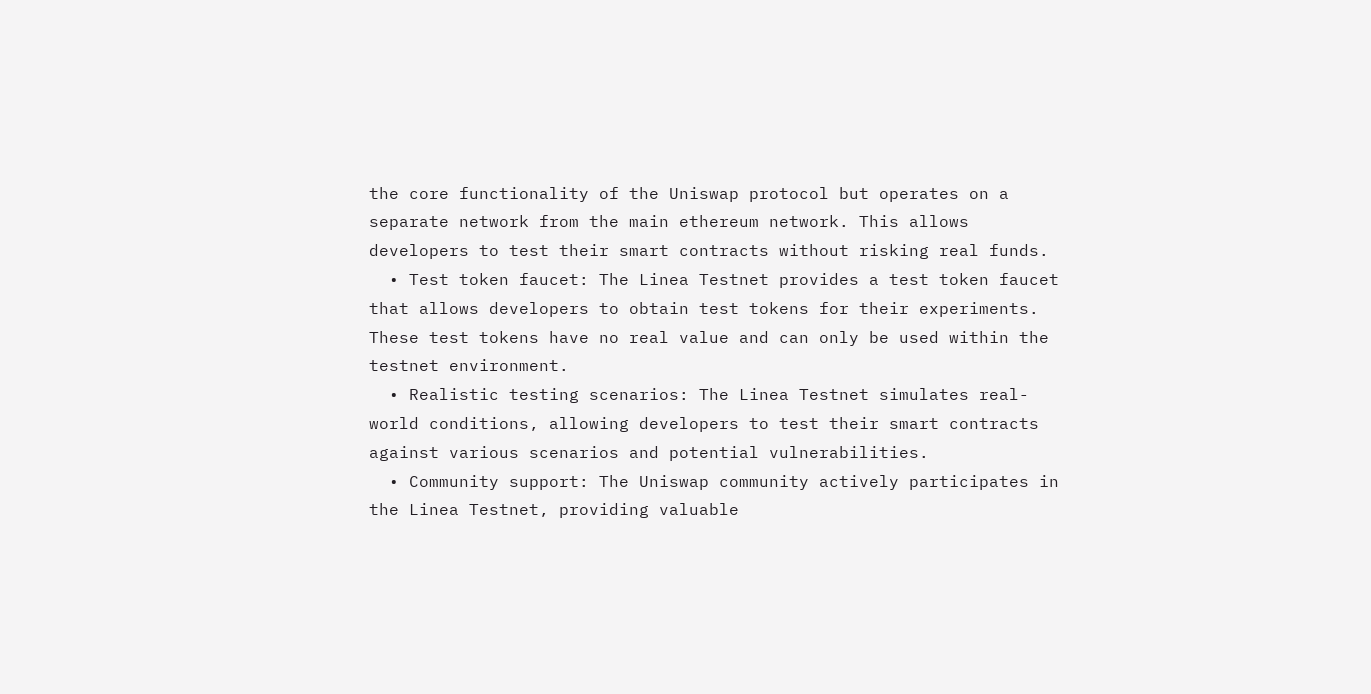the core functionality of the Uniswap protocol but operates on a separate network from the main ethereum network. This allows developers to test their smart contracts without risking real funds.
  • Test token faucet: The Linea Testnet provides a test token faucet that allows developers to obtain test tokens for their experiments. These test tokens have no real value and can only be used within the testnet environment.
  • Realistic testing scenarios: The Linea Testnet simulates real-world conditions, allowing developers to test their smart contracts against various scenarios and potential vulnerabilities.
  • Community support: The Uniswap community actively participates in the Linea Testnet, providing valuable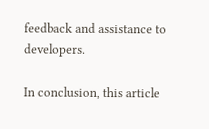feedback and assistance to developers.

In conclusion, this article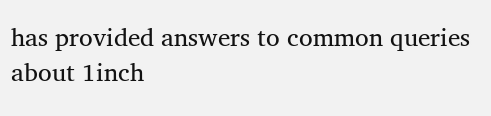has provided answers to common queries about 1inch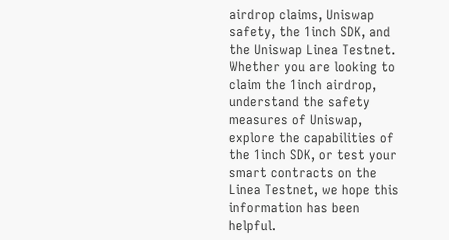airdrop claims, Uniswap safety, the 1inch SDK, and the Uniswap Linea Testnet. Whether you are looking to claim the 1inch airdrop, understand the safety measures of Uniswap, explore the capabilities of the 1inch SDK, or test your smart contracts on the Linea Testnet, we hope this information has been helpful.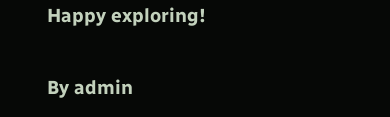Happy exploring!

By admin